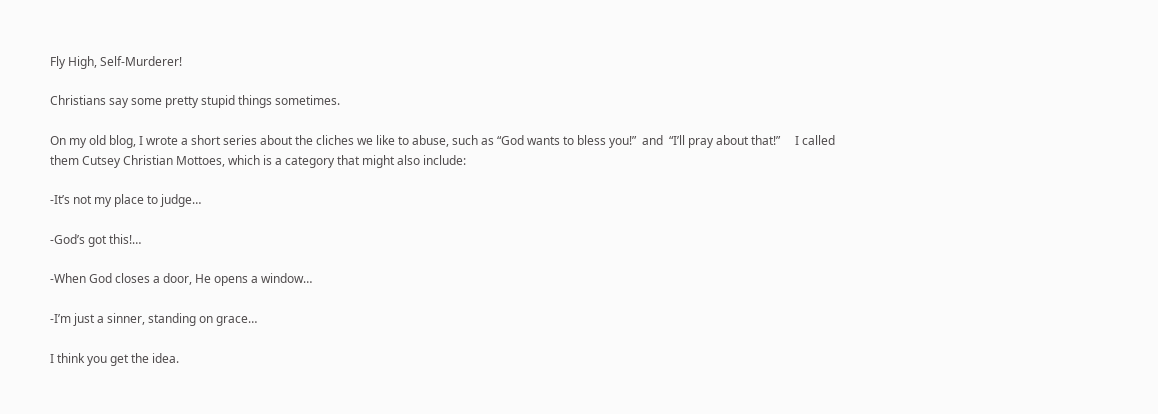Fly High, Self-Murderer!

Christians say some pretty stupid things sometimes.

On my old blog, I wrote a short series about the cliches we like to abuse, such as “God wants to bless you!”  and  “I’ll pray about that!”     I called them Cutsey Christian Mottoes, which is a category that might also include:

-It’s not my place to judge…

-God’s got this!…

-When God closes a door, He opens a window…

-I’m just a sinner, standing on grace…

I think you get the idea.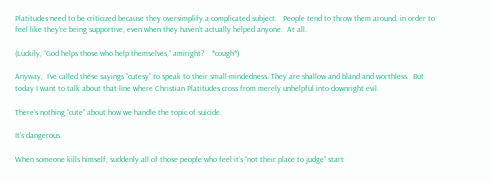Platitudes need to be criticized because they oversimplify a complicated subject.   People tend to throw them around, in order to feel like they’re being supportive, even when they haven’t actually helped anyone.  At all.

(Luckily, “God helps those who help themselves,” amiright?    *cough*)

Anyway,  I’ve called these sayings “cutesy” to speak to their small-mindedness. They are shallow and bland and worthless.  But today I want to talk about that line where Christian Platitudes cross from merely unhelpful into downright evil.

There’s nothing “cute” about how we handle the topic of suicide.

It’s dangerous.

When someone kills himself, suddenly all of those people who feel it’s “not their place to judge” start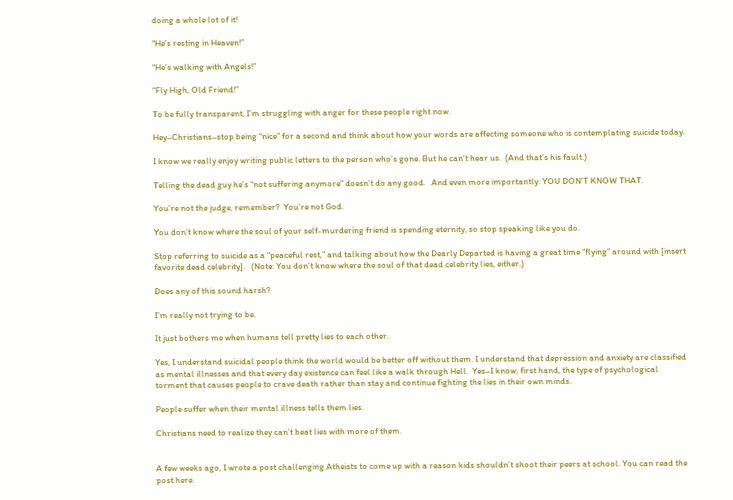doing a whole lot of it!

“He’s resting in Heaven!”

“He’s walking with Angels!”

“Fly High, Old Friend!”

To be fully transparent, I’m struggling with anger for these people right now.

Hey–Christians–stop being “nice” for a second and think about how your words are affecting someone who is contemplating suicide today.

I know we really enjoy writing public letters to the person who’s gone. But he can’t hear us.  (And that’s his fault.)

Telling the dead guy he’s “not suffering anymore” doesn’t do any good.   And even more importantly: YOU DON’T KNOW THAT.

You’re not the judge, remember?  You’re not God.

You don’t know where the soul of your self-murdering friend is spending eternity, so stop speaking like you do.

Stop referring to suicide as a “peaceful rest,” and talking about how the Dearly Departed is having a great time “flying” around with [insert favorite dead celebrity].   (Note: You don’t know where the soul of that dead celebrity lies, either.)

Does any of this sound harsh?

I’m really not trying to be.

It just bothers me when humans tell pretty lies to each other.

Yes, I understand suicidal people think the world would be better off without them. I understand that depression and anxiety are classified as mental illnesses and that every day existence can feel like a walk through Hell.  Yes–I know, first hand, the type of psychological torment that causes people to crave death rather than stay and continue fighting the lies in their own minds.

People suffer when their mental illness tells them lies.

Christians need to realize they can’t beat lies with more of them.


A few weeks ago, I wrote a post challenging Atheists to come up with a reason kids shouldn’t shoot their peers at school. You can read the post here.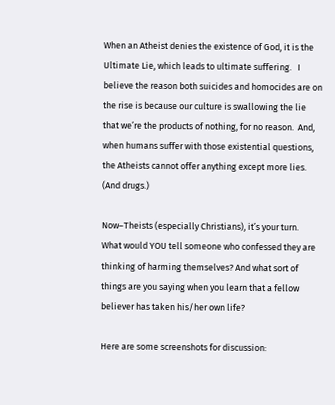When an Atheist denies the existence of God, it is the Ultimate Lie, which leads to ultimate suffering.   I believe the reason both suicides and homocides are on the rise is because our culture is swallowing the lie that we’re the products of nothing, for no reason.  And, when humans suffer with those existential questions, the Atheists cannot offer anything except more lies.  (And drugs.)

Now–Theists (especially Christians), it’s your turn.  What would YOU tell someone who confessed they are thinking of harming themselves? And what sort of things are you saying when you learn that a fellow believer has taken his/her own life?

Here are some screenshots for discussion: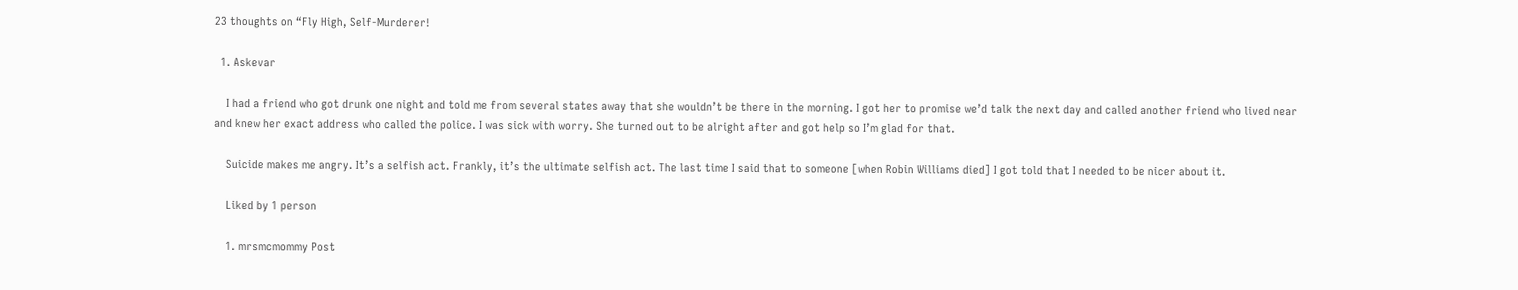23 thoughts on “Fly High, Self-Murderer!

  1. Askevar

    I had a friend who got drunk one night and told me from several states away that she wouldn’t be there in the morning. I got her to promise we’d talk the next day and called another friend who lived near and knew her exact address who called the police. I was sick with worry. She turned out to be alright after and got help so I’m glad for that.

    Suicide makes me angry. It’s a selfish act. Frankly, it’s the ultimate selfish act. The last time I said that to someone [when Robin Williams died] I got told that I needed to be nicer about it.

    Liked by 1 person

    1. mrsmcmommy Post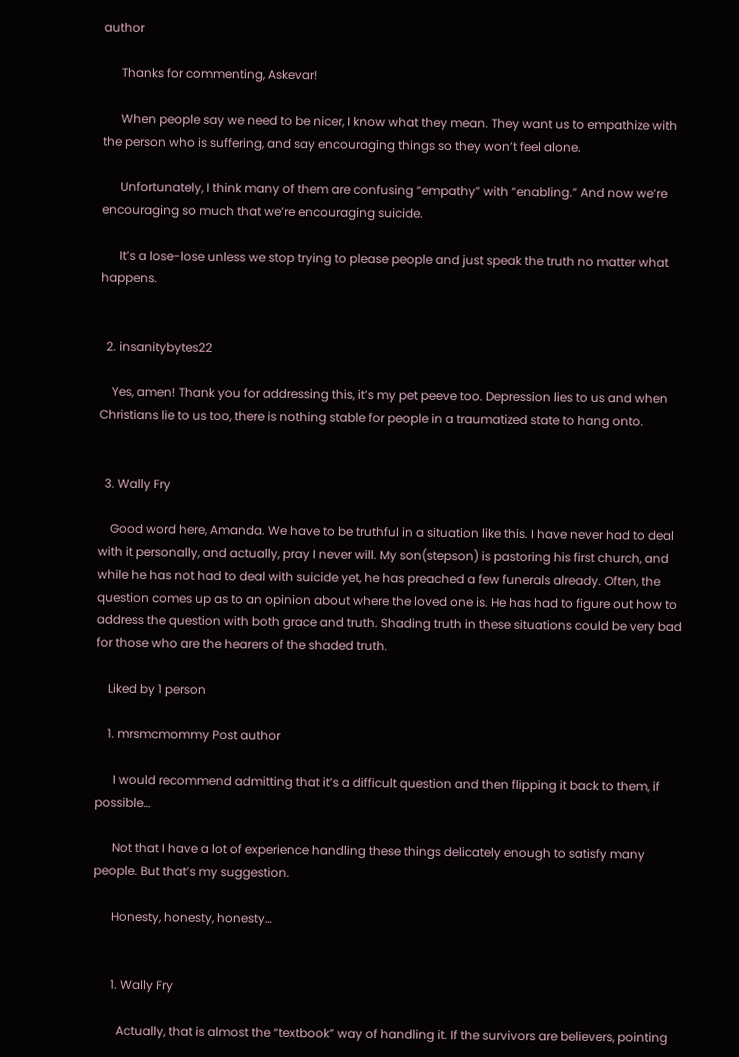author

      Thanks for commenting, Askevar!

      When people say we need to be nicer, I know what they mean. They want us to empathize with the person who is suffering, and say encouraging things so they won’t feel alone.

      Unfortunately, I think many of them are confusing “empathy” with “enabling.” And now we’re encouraging so much that we’re encouraging suicide.

      It’s a lose-lose unless we stop trying to please people and just speak the truth no matter what happens.


  2. insanitybytes22

    Yes, amen! Thank you for addressing this, it’s my pet peeve too. Depression lies to us and when Christians lie to us too, there is nothing stable for people in a traumatized state to hang onto.


  3. Wally Fry

    Good word here, Amanda. We have to be truthful in a situation like this. I have never had to deal with it personally, and actually, pray I never will. My son(stepson) is pastoring his first church, and while he has not had to deal with suicide yet, he has preached a few funerals already. Often, the question comes up as to an opinion about where the loved one is. He has had to figure out how to address the question with both grace and truth. Shading truth in these situations could be very bad for those who are the hearers of the shaded truth.

    Liked by 1 person

    1. mrsmcmommy Post author

      I would recommend admitting that it’s a difficult question and then flipping it back to them, if possible…

      Not that I have a lot of experience handling these things delicately enough to satisfy many people. But that’s my suggestion.

      Honesty, honesty, honesty…


      1. Wally Fry

        Actually, that is almost the “textbook” way of handling it. If the survivors are believers, pointing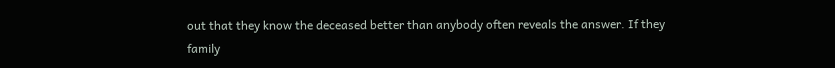out that they know the deceased better than anybody often reveals the answer. If they family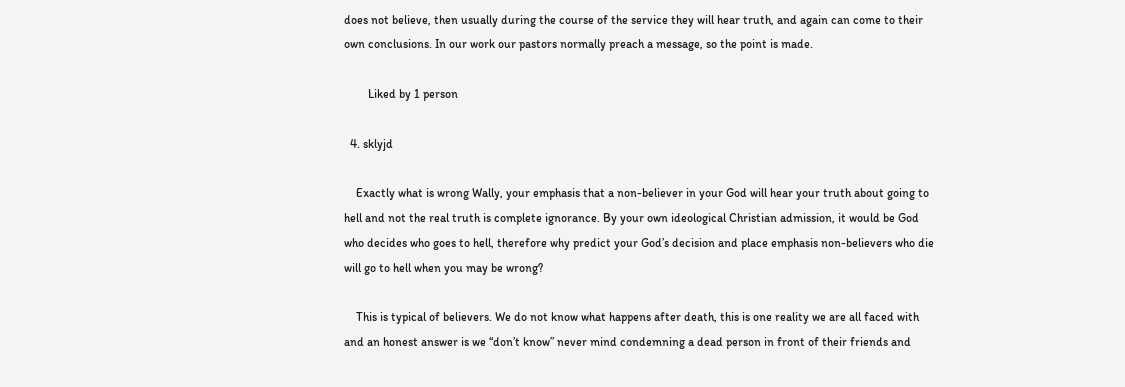does not believe, then usually during the course of the service they will hear truth, and again can come to their own conclusions. In our work our pastors normally preach a message, so the point is made.

        Liked by 1 person

  4. sklyjd

    Exactly what is wrong Wally, your emphasis that a non-believer in your God will hear your truth about going to hell and not the real truth is complete ignorance. By your own ideological Christian admission, it would be God who decides who goes to hell, therefore why predict your God’s decision and place emphasis non-believers who die will go to hell when you may be wrong?

    This is typical of believers. We do not know what happens after death, this is one reality we are all faced with and an honest answer is we “don’t know” never mind condemning a dead person in front of their friends and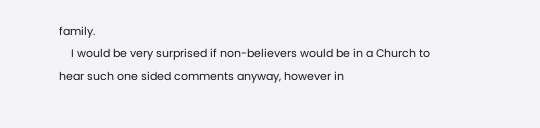family.
    I would be very surprised if non-believers would be in a Church to hear such one sided comments anyway, however in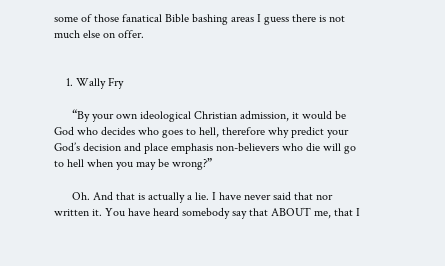some of those fanatical Bible bashing areas I guess there is not much else on offer.


    1. Wally Fry

      “By your own ideological Christian admission, it would be God who decides who goes to hell, therefore why predict your God’s decision and place emphasis non-believers who die will go to hell when you may be wrong?”

      Oh. And that is actually a lie. I have never said that nor written it. You have heard somebody say that ABOUT me, that I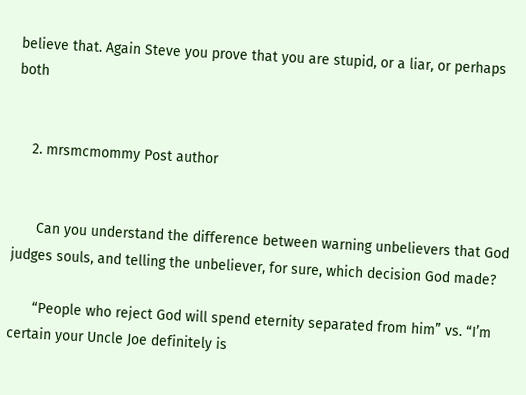believe that. Again Steve you prove that you are stupid, or a liar, or perhaps both


    2. mrsmcmommy Post author


      Can you understand the difference between warning unbelievers that God judges souls, and telling the unbeliever, for sure, which decision God made?

      “People who reject God will spend eternity separated from him” vs. “I’m certain your Uncle Joe definitely is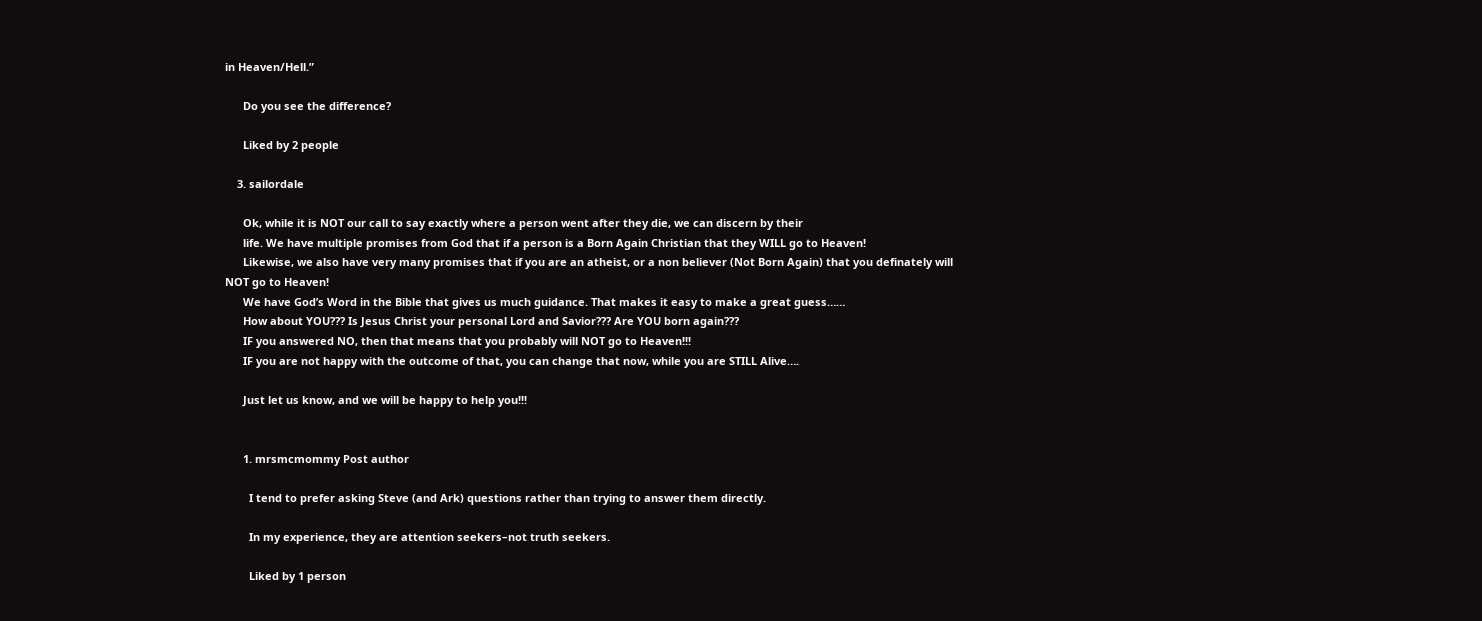in Heaven/Hell.”

      Do you see the difference?

      Liked by 2 people

    3. sailordale

      Ok, while it is NOT our call to say exactly where a person went after they die, we can discern by their
      life. We have multiple promises from God that if a person is a Born Again Christian that they WILL go to Heaven!
      Likewise, we also have very many promises that if you are an atheist, or a non believer (Not Born Again) that you definately will NOT go to Heaven!
      We have God’s Word in the Bible that gives us much guidance. That makes it easy to make a great guess……
      How about YOU??? Is Jesus Christ your personal Lord and Savior??? Are YOU born again???
      IF you answered NO, then that means that you probably will NOT go to Heaven!!!
      IF you are not happy with the outcome of that, you can change that now, while you are STILL Alive….

      Just let us know, and we will be happy to help you!!!


      1. mrsmcmommy Post author

        I tend to prefer asking Steve (and Ark) questions rather than trying to answer them directly.

        In my experience, they are attention seekers–not truth seekers.

        Liked by 1 person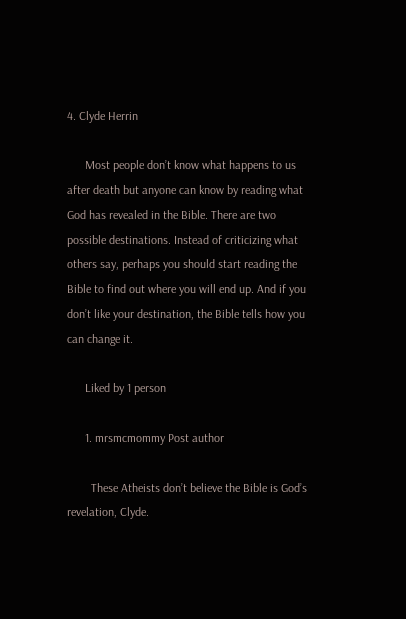4. Clyde Herrin

      Most people don’t know what happens to us after death but anyone can know by reading what God has revealed in the Bible. There are two possible destinations. Instead of criticizing what others say, perhaps you should start reading the Bible to find out where you will end up. And if you don’t like your destination, the Bible tells how you can change it.

      Liked by 1 person

      1. mrsmcmommy Post author

        These Atheists don’t believe the Bible is God’s revelation, Clyde.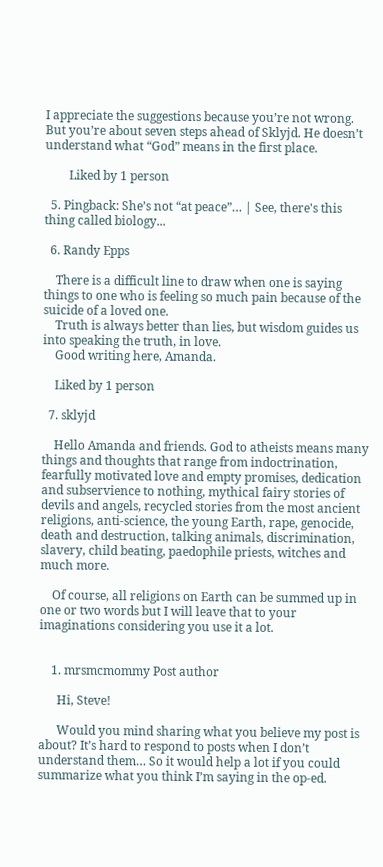I appreciate the suggestions because you’re not wrong. But you’re about seven steps ahead of Sklyjd. He doesn’t understand what “God” means in the first place.

        Liked by 1 person

  5. Pingback: She’s not “at peace”… | See, there's this thing called biology...

  6. Randy Epps

    There is a difficult line to draw when one is saying things to one who is feeling so much pain because of the suicide of a loved one.
    Truth is always better than lies, but wisdom guides us into speaking the truth, in love.
    Good writing here, Amanda.

    Liked by 1 person

  7. sklyjd

    Hello Amanda and friends. God to atheists means many things and thoughts that range from indoctrination, fearfully motivated love and empty promises, dedication and subservience to nothing, mythical fairy stories of devils and angels, recycled stories from the most ancient religions, anti-science, the young Earth, rape, genocide, death and destruction, talking animals, discrimination, slavery, child beating, paedophile priests, witches and much more.

    Of course, all religions on Earth can be summed up in one or two words but I will leave that to your imaginations considering you use it a lot.


    1. mrsmcmommy Post author

      Hi, Steve!

      Would you mind sharing what you believe my post is about? It’s hard to respond to posts when I don’t understand them… So it would help a lot if you could summarize what you think I’m saying in the op-ed.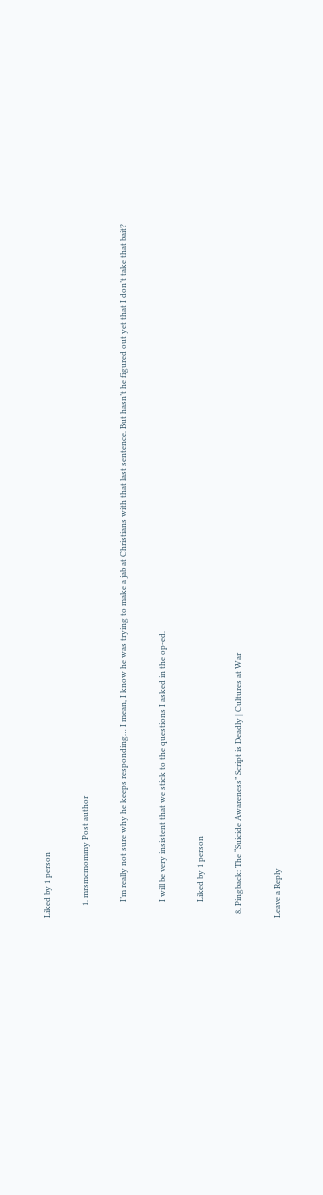Liked by 1 person

      1. mrsmcmommy Post author

        I’m really not sure why he keeps responding… I mean, I know he was trying to make a jab at Christians with that last sentence. But hasn’t he figured out yet that I don’t take that bait?

        I will be very insistent that we stick to the questions I asked in the op-ed.

        Liked by 1 person

  8. Pingback: The “Suicide Awareness” Script is Deadly | Cultures at War

Leave a Reply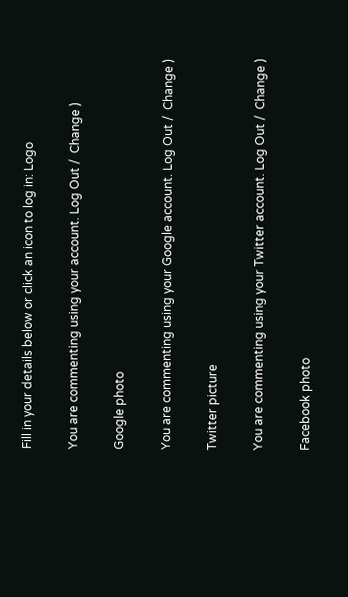Fill in your details below or click an icon to log in: Logo

You are commenting using your account. Log Out /  Change )

Google photo

You are commenting using your Google account. Log Out /  Change )

Twitter picture

You are commenting using your Twitter account. Log Out /  Change )

Facebook photo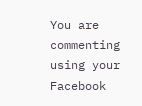You are commenting using your Facebook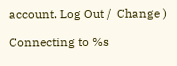account. Log Out /  Change )

Connecting to %s